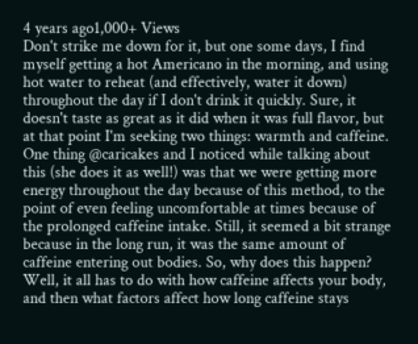4 years ago1,000+ Views
Don't strike me down for it, but one some days, I find myself getting a hot Americano in the morning, and using hot water to reheat (and effectively, water it down) throughout the day if I don't drink it quickly. Sure, it doesn't taste as great as it did when it was full flavor, but at that point I'm seeking two things: warmth and caffeine. One thing @caricakes and I noticed while talking about this (she does it as well!) was that we were getting more energy throughout the day because of this method, to the point of even feeling uncomfortable at times because of the prolonged caffeine intake. Still, it seemed a bit strange because in the long run, it was the same amount of caffeine entering out bodies. So, why does this happen? Well, it all has to do with how caffeine affects your body, and then what factors affect how long caffeine stays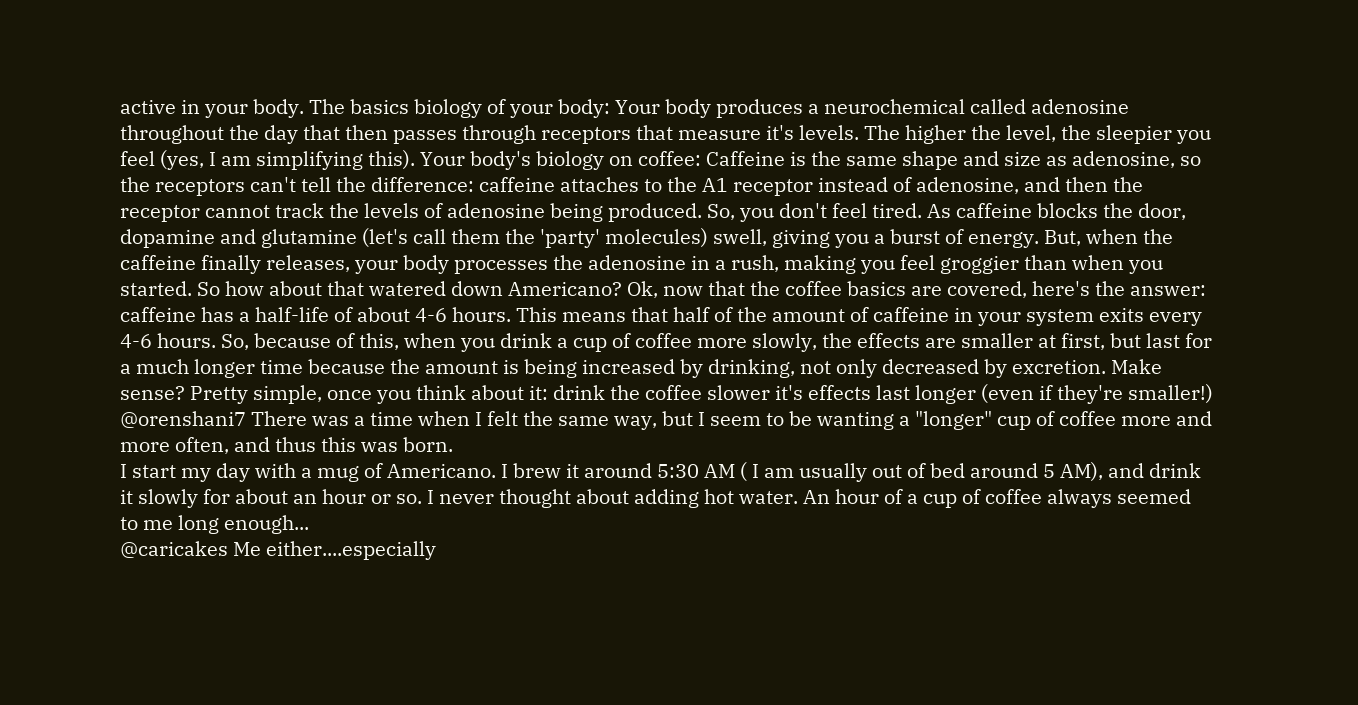active in your body. The basics biology of your body: Your body produces a neurochemical called adenosine throughout the day that then passes through receptors that measure it's levels. The higher the level, the sleepier you feel (yes, I am simplifying this). Your body's biology on coffee: Caffeine is the same shape and size as adenosine, so the receptors can't tell the difference: caffeine attaches to the A1 receptor instead of adenosine, and then the receptor cannot track the levels of adenosine being produced. So, you don't feel tired. As caffeine blocks the door, dopamine and glutamine (let's call them the 'party' molecules) swell, giving you a burst of energy. But, when the caffeine finally releases, your body processes the adenosine in a rush, making you feel groggier than when you started. So how about that watered down Americano? Ok, now that the coffee basics are covered, here's the answer: caffeine has a half-life of about 4-6 hours. This means that half of the amount of caffeine in your system exits every 4-6 hours. So, because of this, when you drink a cup of coffee more slowly, the effects are smaller at first, but last for a much longer time because the amount is being increased by drinking, not only decreased by excretion. Make sense? Pretty simple, once you think about it: drink the coffee slower it's effects last longer (even if they're smaller!)
@orenshani7 There was a time when I felt the same way, but I seem to be wanting a "longer" cup of coffee more and more often, and thus this was born.
I start my day with a mug of Americano. I brew it around 5:30 AM ( I am usually out of bed around 5 AM), and drink it slowly for about an hour or so. I never thought about adding hot water. An hour of a cup of coffee always seemed to me long enough...
@caricakes Me either....especially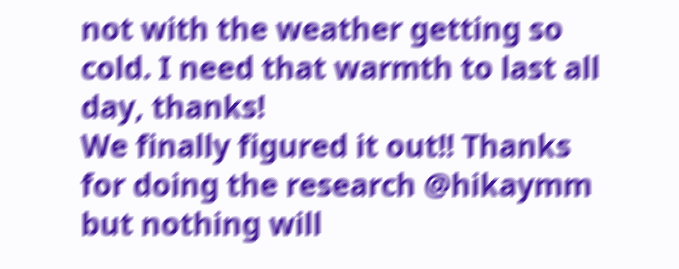not with the weather getting so cold. I need that warmth to last all day, thanks!
We finally figured it out!! Thanks for doing the research @hikaymm but nothing will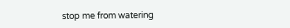stop me from watering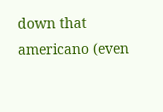down that americano (even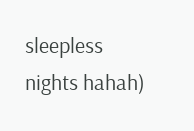sleepless nights hahah)